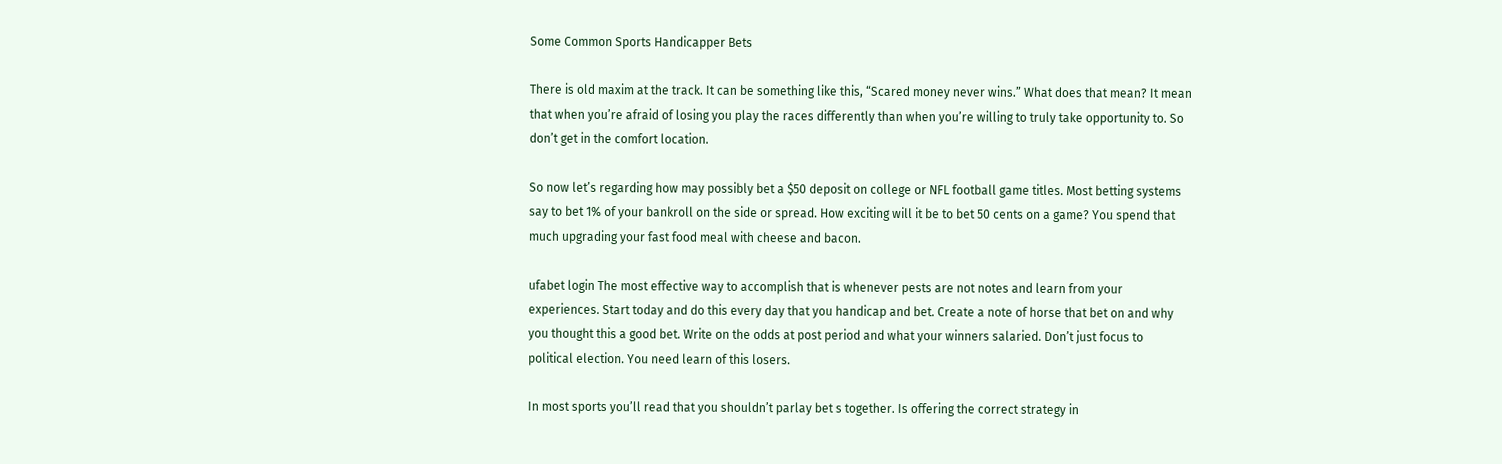Some Common Sports Handicapper Bets

There is old maxim at the track. It can be something like this, “Scared money never wins.” What does that mean? It mean that when you’re afraid of losing you play the races differently than when you’re willing to truly take opportunity to. So don’t get in the comfort location.

So now let’s regarding how may possibly bet a $50 deposit on college or NFL football game titles. Most betting systems say to bet 1% of your bankroll on the side or spread. How exciting will it be to bet 50 cents on a game? You spend that much upgrading your fast food meal with cheese and bacon.

ufabet login The most effective way to accomplish that is whenever pests are not notes and learn from your experiences. Start today and do this every day that you handicap and bet. Create a note of horse that bet on and why you thought this a good bet. Write on the odds at post period and what your winners salaried. Don’t just focus to political election. You need learn of this losers.

In most sports you’ll read that you shouldn’t parlay bet s together. Is offering the correct strategy in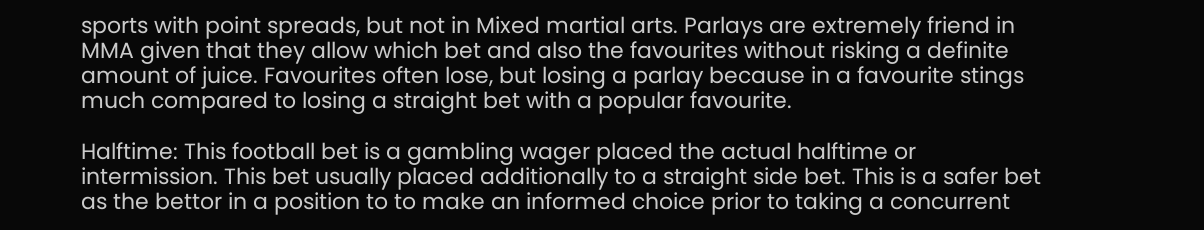sports with point spreads, but not in Mixed martial arts. Parlays are extremely friend in MMA given that they allow which bet and also the favourites without risking a definite amount of juice. Favourites often lose, but losing a parlay because in a favourite stings much compared to losing a straight bet with a popular favourite.

Halftime: This football bet is a gambling wager placed the actual halftime or intermission. This bet usually placed additionally to a straight side bet. This is a safer bet as the bettor in a position to to make an informed choice prior to taking a concurrent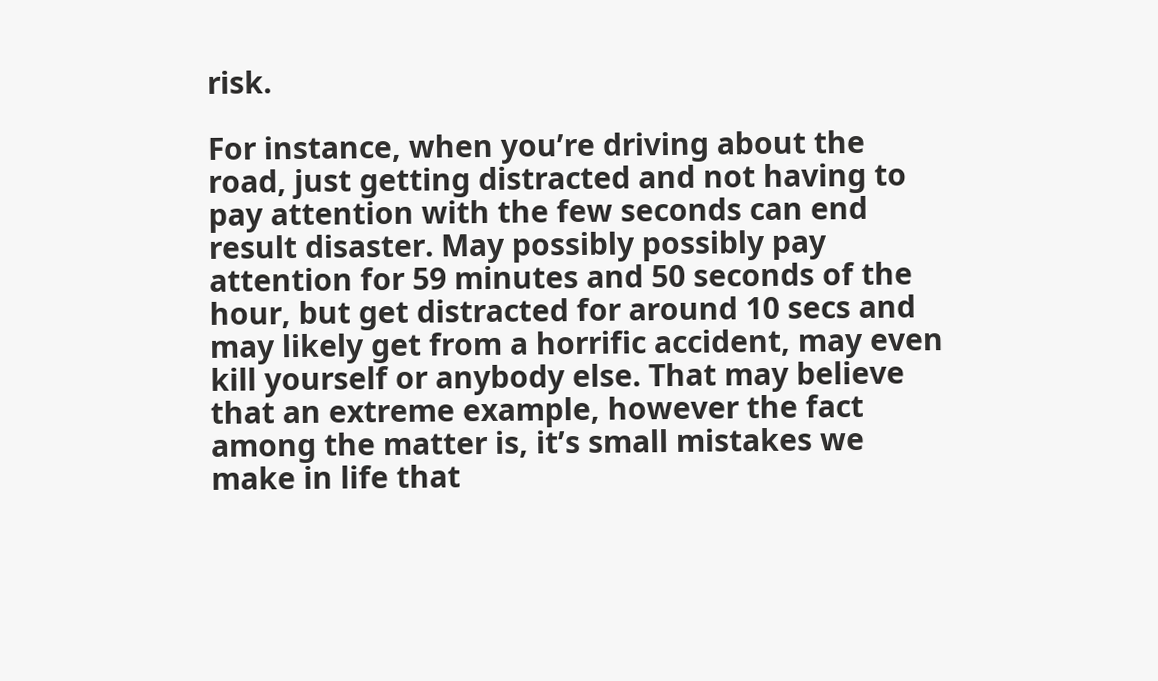risk.

For instance, when you’re driving about the road, just getting distracted and not having to pay attention with the few seconds can end result disaster. May possibly possibly pay attention for 59 minutes and 50 seconds of the hour, but get distracted for around 10 secs and may likely get from a horrific accident, may even kill yourself or anybody else. That may believe that an extreme example, however the fact among the matter is, it’s small mistakes we make in life that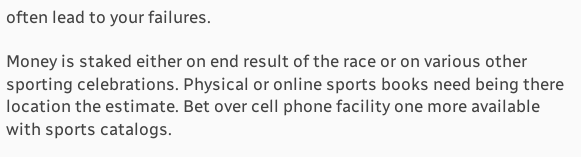often lead to your failures.

Money is staked either on end result of the race or on various other sporting celebrations. Physical or online sports books need being there location the estimate. Bet over cell phone facility one more available with sports catalogs.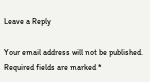Leave a Reply

Your email address will not be published. Required fields are marked *